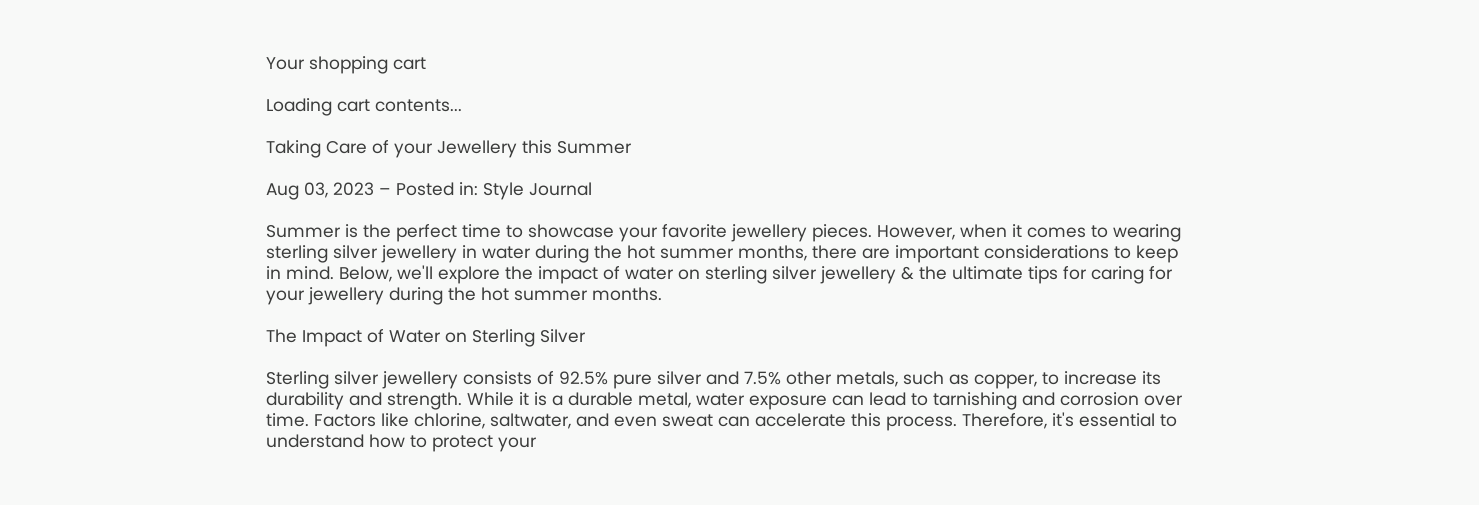Your shopping cart

Loading cart contents...

Taking Care of your Jewellery this Summer

Aug 03, 2023 – Posted in: Style Journal

Summer is the perfect time to showcase your favorite jewellery pieces. However, when it comes to wearing sterling silver jewellery in water during the hot summer months, there are important considerations to keep in mind. Below, we'll explore the impact of water on sterling silver jewellery & the ultimate tips for caring for your jewellery during the hot summer months.

The Impact of Water on Sterling Silver

Sterling silver jewellery consists of 92.5% pure silver and 7.5% other metals, such as copper, to increase its durability and strength. While it is a durable metal, water exposure can lead to tarnishing and corrosion over time. Factors like chlorine, saltwater, and even sweat can accelerate this process. Therefore, it's essential to understand how to protect your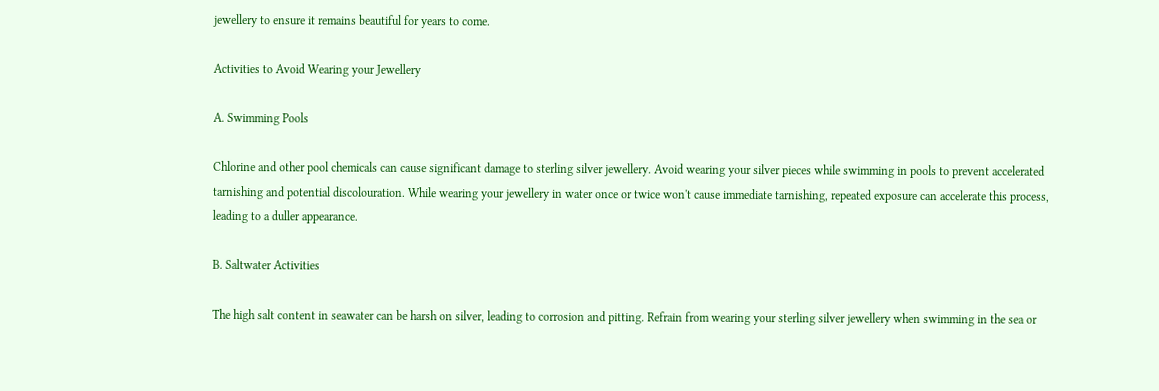jewellery to ensure it remains beautiful for years to come.

Activities to Avoid Wearing your Jewellery

A. Swimming Pools

Chlorine and other pool chemicals can cause significant damage to sterling silver jewellery. Avoid wearing your silver pieces while swimming in pools to prevent accelerated tarnishing and potential discolouration. While wearing your jewellery in water once or twice won't cause immediate tarnishing, repeated exposure can accelerate this process, leading to a duller appearance.

B. Saltwater Activities

The high salt content in seawater can be harsh on silver, leading to corrosion and pitting. Refrain from wearing your sterling silver jewellery when swimming in the sea or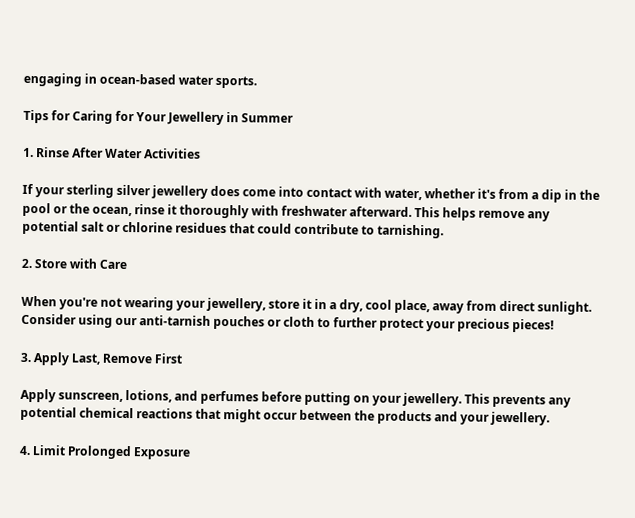engaging in ocean-based water sports.

Tips for Caring for Your Jewellery in Summer

1. Rinse After Water Activities

If your sterling silver jewellery does come into contact with water, whether it's from a dip in the pool or the ocean, rinse it thoroughly with freshwater afterward. This helps remove any potential salt or chlorine residues that could contribute to tarnishing.

2. Store with Care

When you're not wearing your jewellery, store it in a dry, cool place, away from direct sunlight. Consider using our anti-tarnish pouches or cloth to further protect your precious pieces!

3. Apply Last, Remove First

Apply sunscreen, lotions, and perfumes before putting on your jewellery. This prevents any potential chemical reactions that might occur between the products and your jewellery.

4. Limit Prolonged Exposure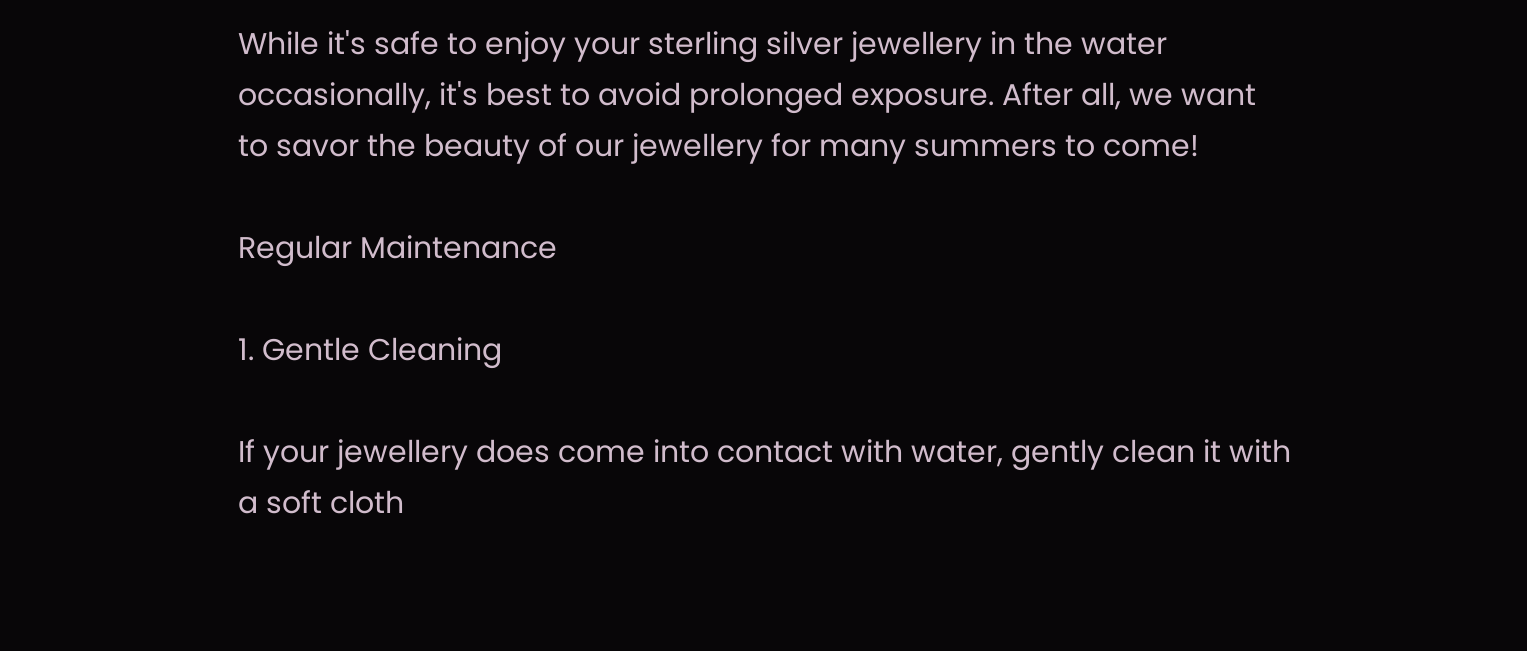While it's safe to enjoy your sterling silver jewellery in the water occasionally, it's best to avoid prolonged exposure. After all, we want to savor the beauty of our jewellery for many summers to come!

Regular Maintenance

1. Gentle Cleaning

If your jewellery does come into contact with water, gently clean it with a soft cloth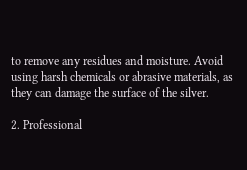to remove any residues and moisture. Avoid using harsh chemicals or abrasive materials, as they can damage the surface of the silver.

2. Professional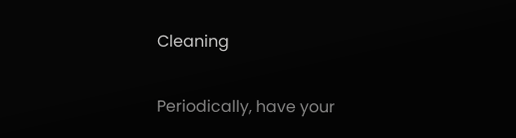Cleaning

Periodically, have your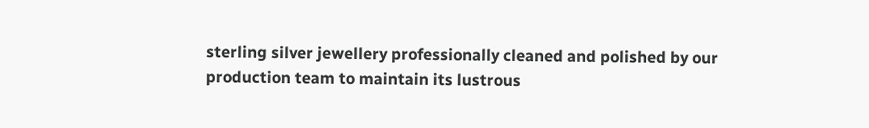sterling silver jewellery professionally cleaned and polished by our production team to maintain its lustrous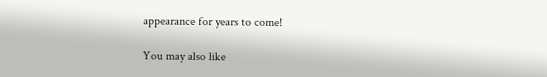appearance for years to come!

You may also like